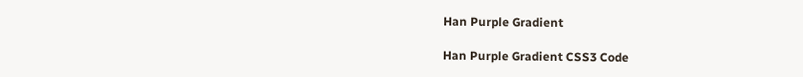Han Purple Gradient

Han Purple Gradient CSS3 Code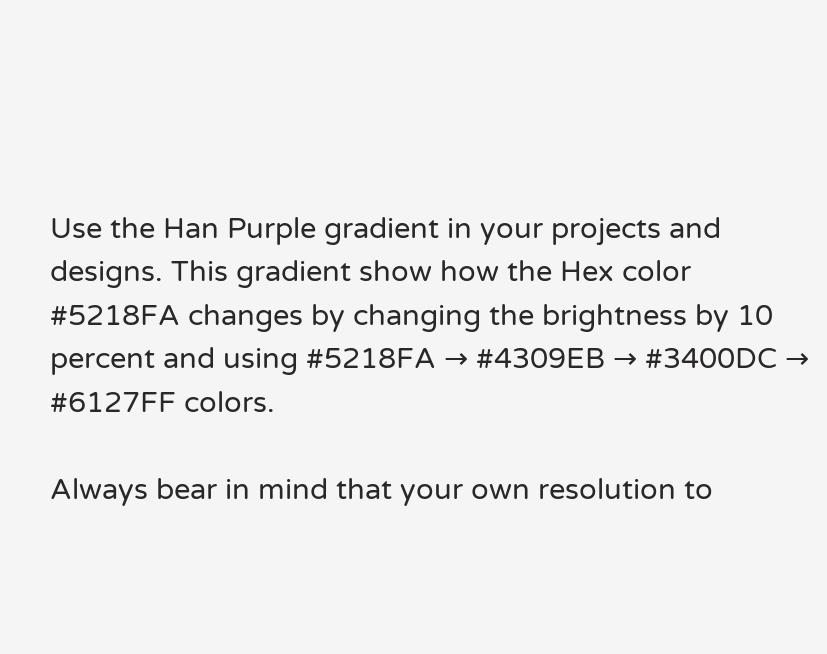Use the Han Purple gradient in your projects and designs. This gradient show how the Hex color #5218FA changes by changing the brightness by 10 percent and using #5218FA → #4309EB → #3400DC → #6127FF colors.

Always bear in mind that your own resolution to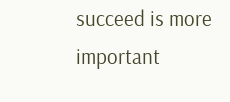succeed is more important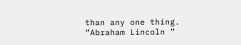than any one thing.
“Abraham Lincoln ”